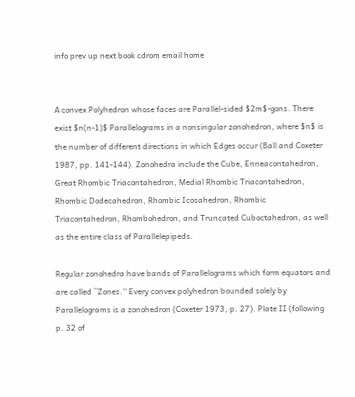info prev up next book cdrom email home


A convex Polyhedron whose faces are Parallel-sided $2m$-gons. There exist $n(n-1)$ Parallelograms in a nonsingular zonohedron, where $n$ is the number of different directions in which Edges occur (Ball and Coxeter 1987, pp. 141-144). Zonohedra include the Cube, Enneacontahedron, Great Rhombic Triacontahedron, Medial Rhombic Triacontahedron, Rhombic Dodecahedron, Rhombic Icosahedron, Rhombic Triacontahedron, Rhombohedron, and Truncated Cuboctahedron, as well as the entire class of Parallelepipeds.

Regular zonohedra have bands of Parallelograms which form equators and are called ``Zones.'' Every convex polyhedron bounded solely by Parallelograms is a zonohedron (Coxeter 1973, p. 27). Plate II (following p. 32 of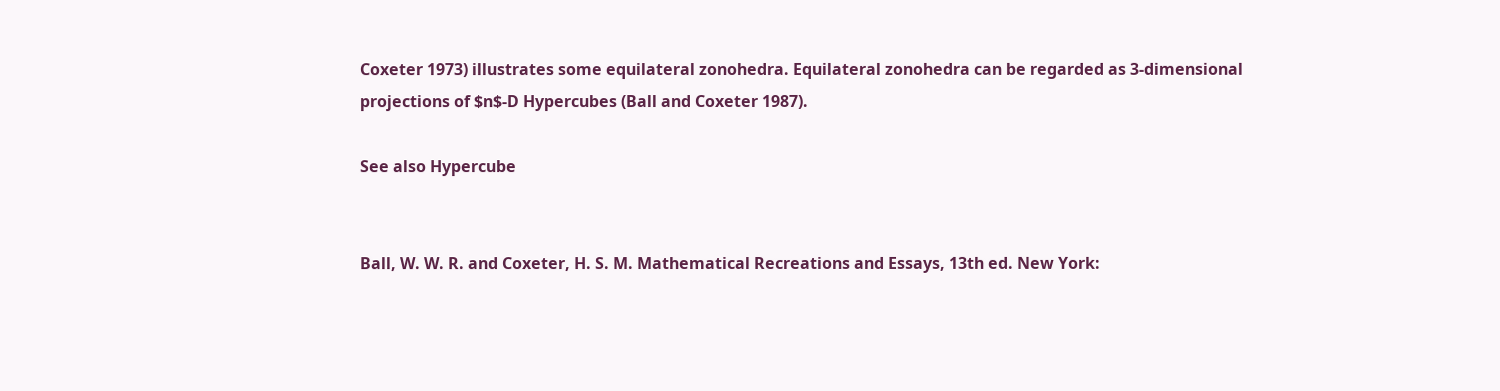Coxeter 1973) illustrates some equilateral zonohedra. Equilateral zonohedra can be regarded as 3-dimensional projections of $n$-D Hypercubes (Ball and Coxeter 1987).

See also Hypercube


Ball, W. W. R. and Coxeter, H. S. M. Mathematical Recreations and Essays, 13th ed. New York: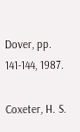Dover, pp. 141-144, 1987.

Coxeter, H. S.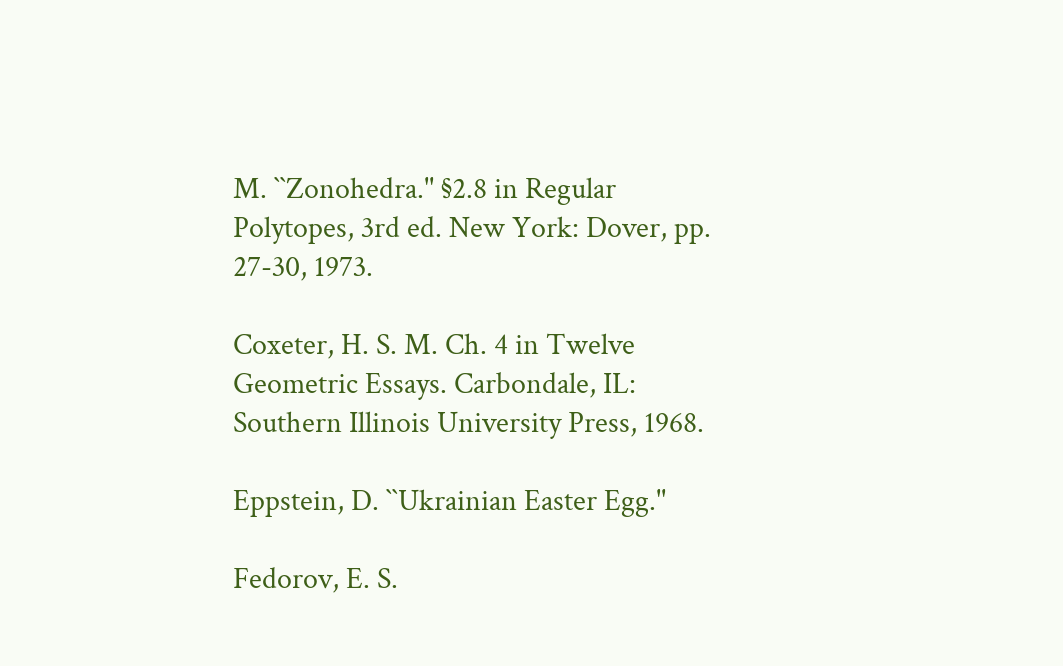M. ``Zonohedra.'' §2.8 in Regular Polytopes, 3rd ed. New York: Dover, pp. 27-30, 1973.

Coxeter, H. S. M. Ch. 4 in Twelve Geometric Essays. Carbondale, IL: Southern Illinois University Press, 1968.

Eppstein, D. ``Ukrainian Easter Egg.''

Fedorov, E. S.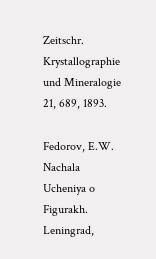Zeitschr. Krystallographie und Mineralogie 21, 689, 1893.

Fedorov, E.W. Nachala Ucheniya o Figurakh. Leningrad,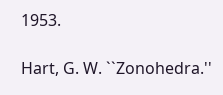1953.

Hart, G. W. ``Zonohedra.''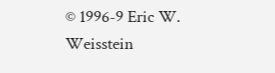© 1996-9 Eric W. Weisstein